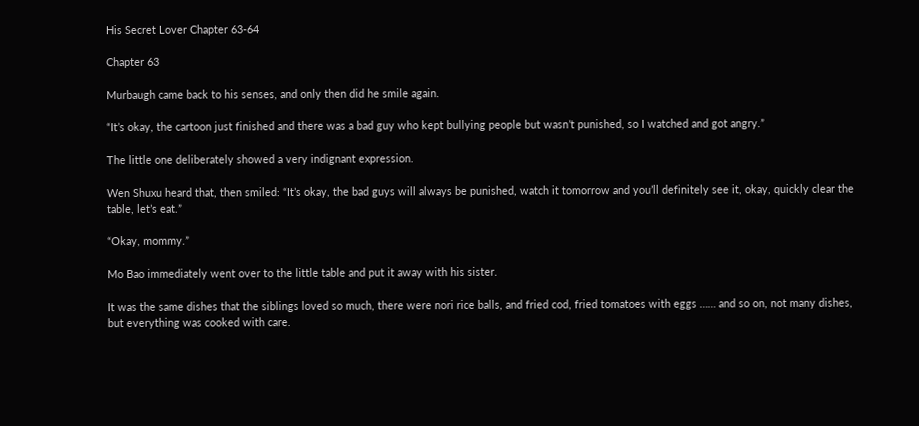His Secret Lover Chapter 63-64

Chapter 63

Murbaugh came back to his senses, and only then did he smile again.

“It’s okay, the cartoon just finished and there was a bad guy who kept bullying people but wasn’t punished, so I watched and got angry.”

The little one deliberately showed a very indignant expression.

Wen Shuxu heard that, then smiled: “It’s okay, the bad guys will always be punished, watch it tomorrow and you’ll definitely see it, okay, quickly clear the table, let’s eat.”

“Okay, mommy.”

Mo Bao immediately went over to the little table and put it away with his sister.

It was the same dishes that the siblings loved so much, there were nori rice balls, and fried cod, fried tomatoes with eggs …… and so on, not many dishes, but everything was cooked with care.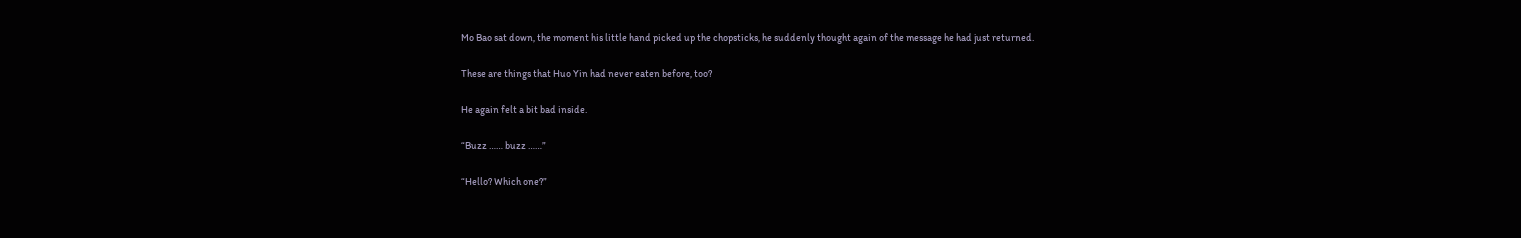Mo Bao sat down, the moment his little hand picked up the chopsticks, he suddenly thought again of the message he had just returned.

These are things that Huo Yin had never eaten before, too?

He again felt a bit bad inside.

“Buzz …… buzz ……”

“Hello? Which one?”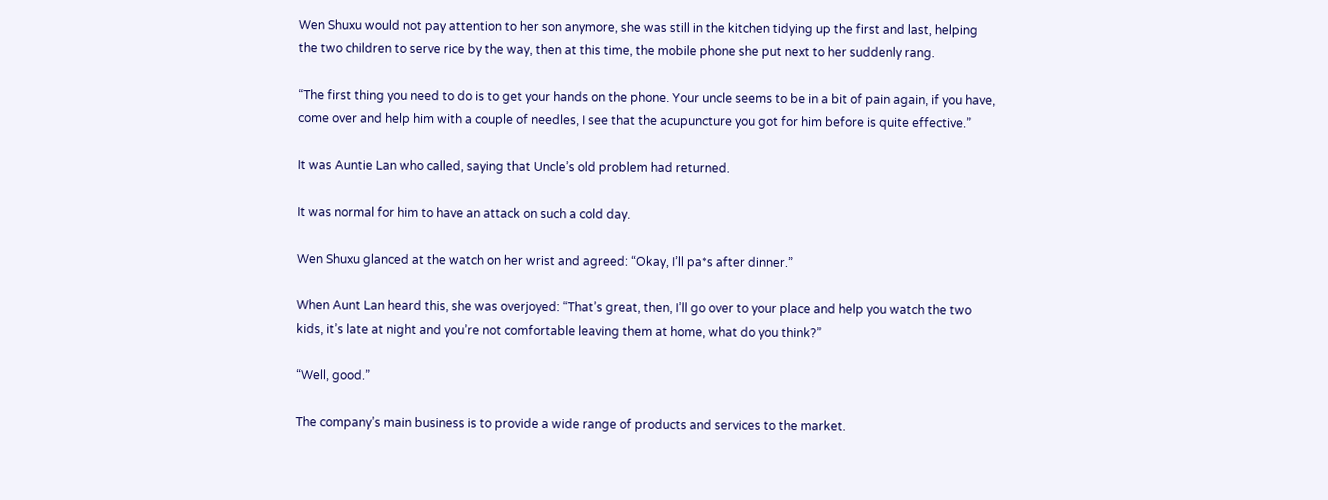Wen Shuxu would not pay attention to her son anymore, she was still in the kitchen tidying up the first and last, helping the two children to serve rice by the way, then at this time, the mobile phone she put next to her suddenly rang.

“The first thing you need to do is to get your hands on the phone. Your uncle seems to be in a bit of pain again, if you have, come over and help him with a couple of needles, I see that the acupuncture you got for him before is quite effective.”

It was Auntie Lan who called, saying that Uncle’s old problem had returned.

It was normal for him to have an attack on such a cold day.

Wen Shuxu glanced at the watch on her wrist and agreed: “Okay, I’ll pa*s after dinner.”

When Aunt Lan heard this, she was overjoyed: “That’s great, then, I’ll go over to your place and help you watch the two kids, it’s late at night and you’re not comfortable leaving them at home, what do you think?”

“Well, good.”

The company’s main business is to provide a wide range of products and services to the market.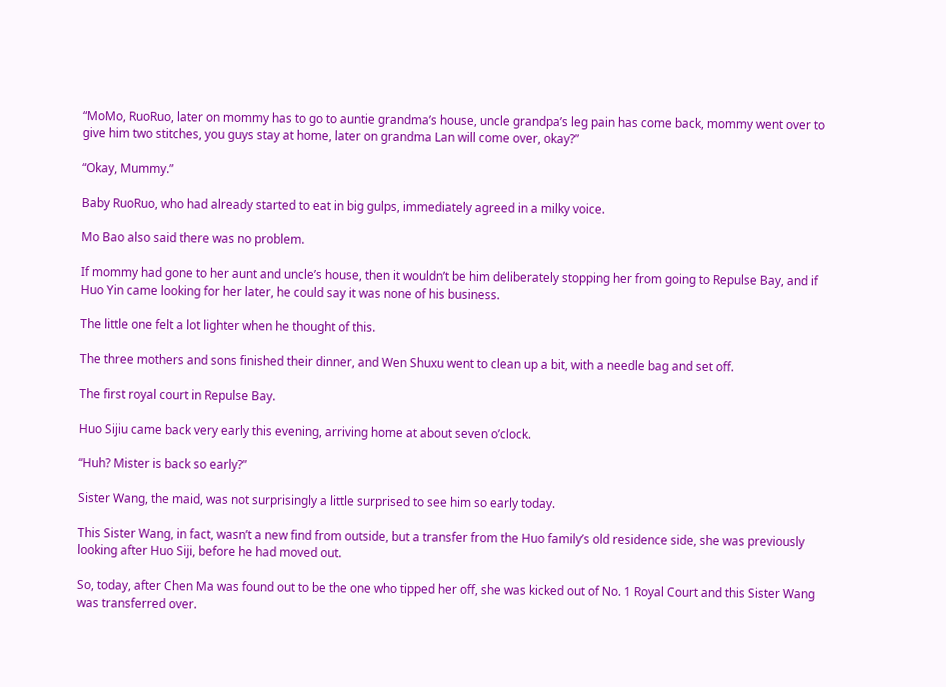“MoMo, RuoRuo, later on mommy has to go to auntie grandma’s house, uncle grandpa’s leg pain has come back, mommy went over to give him two stitches, you guys stay at home, later on grandma Lan will come over, okay?”

“Okay, Mummy.”

Baby RuoRuo, who had already started to eat in big gulps, immediately agreed in a milky voice.

Mo Bao also said there was no problem.

If mommy had gone to her aunt and uncle’s house, then it wouldn’t be him deliberately stopping her from going to Repulse Bay, and if Huo Yin came looking for her later, he could say it was none of his business.

The little one felt a lot lighter when he thought of this.

The three mothers and sons finished their dinner, and Wen Shuxu went to clean up a bit, with a needle bag and set off.

The first royal court in Repulse Bay.

Huo Sijiu came back very early this evening, arriving home at about seven o’clock.

“Huh? Mister is back so early?”

Sister Wang, the maid, was not surprisingly a little surprised to see him so early today.

This Sister Wang, in fact, wasn’t a new find from outside, but a transfer from the Huo family’s old residence side, she was previously looking after Huo Siji, before he had moved out.

So, today, after Chen Ma was found out to be the one who tipped her off, she was kicked out of No. 1 Royal Court and this Sister Wang was transferred over.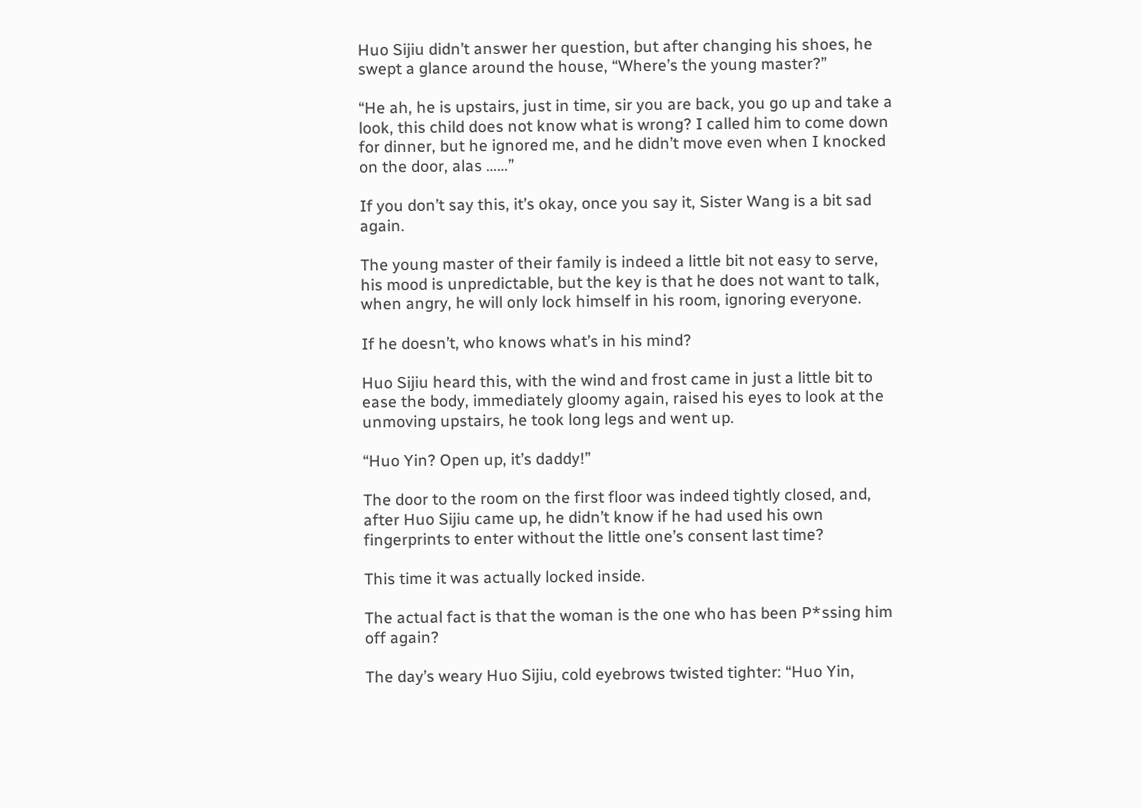Huo Sijiu didn’t answer her question, but after changing his shoes, he swept a glance around the house, “Where’s the young master?”

“He ah, he is upstairs, just in time, sir you are back, you go up and take a look, this child does not know what is wrong? I called him to come down for dinner, but he ignored me, and he didn’t move even when I knocked on the door, alas ……”

If you don’t say this, it’s okay, once you say it, Sister Wang is a bit sad again.

The young master of their family is indeed a little bit not easy to serve, his mood is unpredictable, but the key is that he does not want to talk, when angry, he will only lock himself in his room, ignoring everyone.

If he doesn’t, who knows what’s in his mind?

Huo Sijiu heard this, with the wind and frost came in just a little bit to ease the body, immediately gloomy again, raised his eyes to look at the unmoving upstairs, he took long legs and went up.

“Huo Yin? Open up, it’s daddy!”

The door to the room on the first floor was indeed tightly closed, and, after Huo Sijiu came up, he didn’t know if he had used his own fingerprints to enter without the little one’s consent last time?

This time it was actually locked inside.

The actual fact is that the woman is the one who has been P*ssing him off again?

The day’s weary Huo Sijiu, cold eyebrows twisted tighter: “Huo Yin,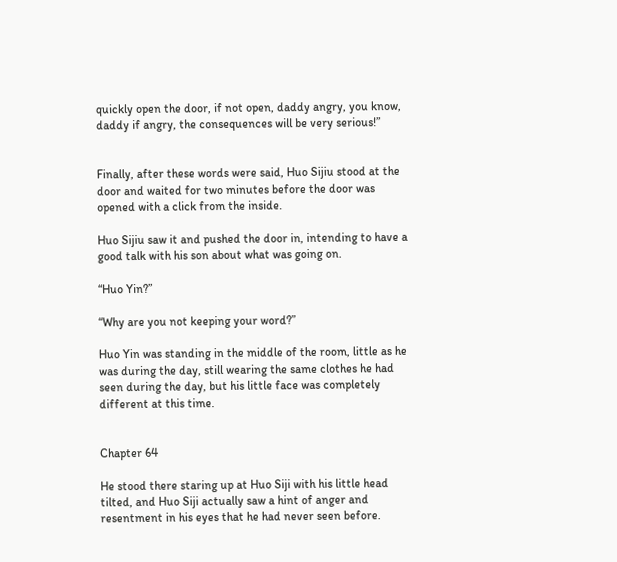quickly open the door, if not open, daddy angry, you know, daddy if angry, the consequences will be very serious!”


Finally, after these words were said, Huo Sijiu stood at the door and waited for two minutes before the door was opened with a click from the inside.

Huo Sijiu saw it and pushed the door in, intending to have a good talk with his son about what was going on.

“Huo Yin?”

“Why are you not keeping your word?”

Huo Yin was standing in the middle of the room, little as he was during the day, still wearing the same clothes he had seen during the day, but his little face was completely different at this time.


Chapter 64

He stood there staring up at Huo Siji with his little head tilted, and Huo Siji actually saw a hint of anger and resentment in his eyes that he had never seen before.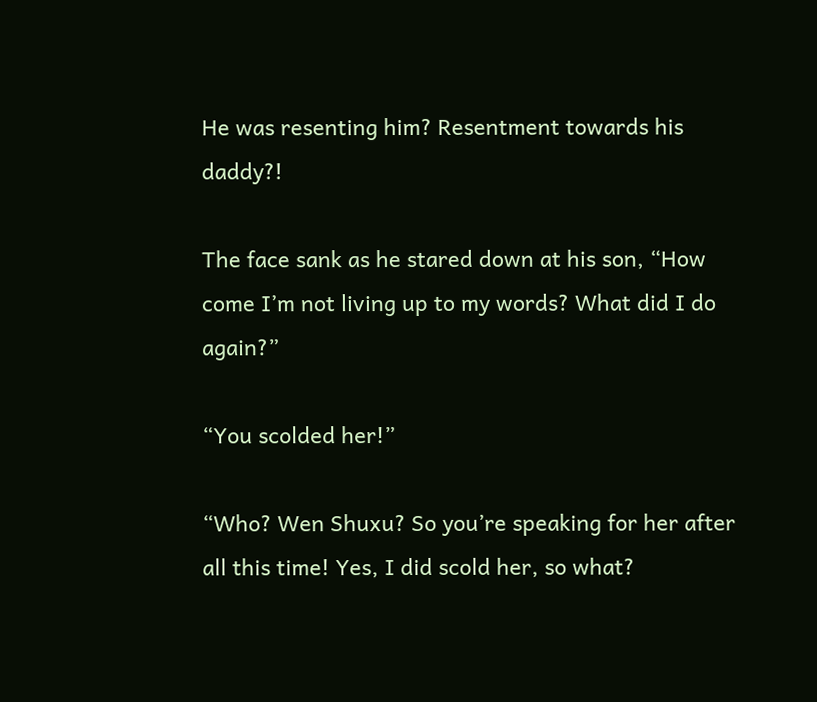He was resenting him? Resentment towards his daddy?!

The face sank as he stared down at his son, “How come I’m not living up to my words? What did I do again?”

“You scolded her!”

“Who? Wen Shuxu? So you’re speaking for her after all this time! Yes, I did scold her, so what?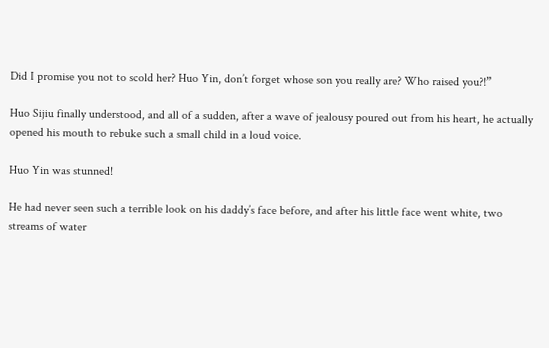Did I promise you not to scold her? Huo Yin, don’t forget whose son you really are? Who raised you?!”

Huo Sijiu finally understood, and all of a sudden, after a wave of jealousy poured out from his heart, he actually opened his mouth to rebuke such a small child in a loud voice.

Huo Yin was stunned!

He had never seen such a terrible look on his daddy’s face before, and after his little face went white, two streams of water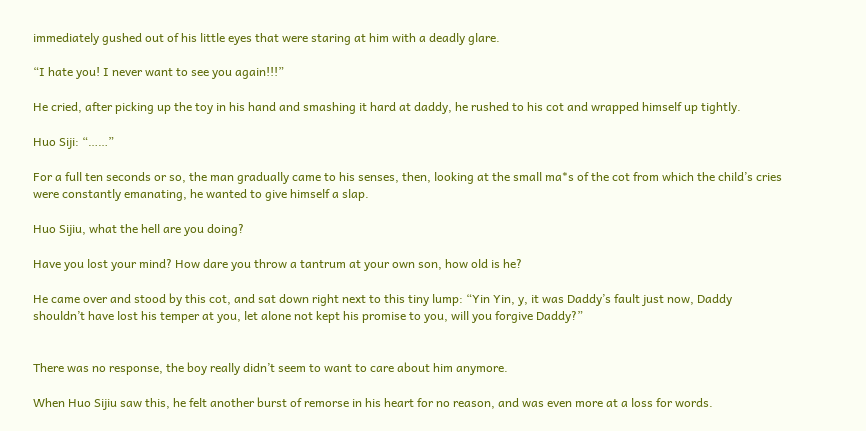immediately gushed out of his little eyes that were staring at him with a deadly glare.

“I hate you! I never want to see you again!!!”

He cried, after picking up the toy in his hand and smashing it hard at daddy, he rushed to his cot and wrapped himself up tightly.

Huo Siji: “……”

For a full ten seconds or so, the man gradually came to his senses, then, looking at the small ma*s of the cot from which the child’s cries were constantly emanating, he wanted to give himself a slap.

Huo Sijiu, what the hell are you doing?

Have you lost your mind? How dare you throw a tantrum at your own son, how old is he?

He came over and stood by this cot, and sat down right next to this tiny lump: “Yin Yin, y, it was Daddy’s fault just now, Daddy shouldn’t have lost his temper at you, let alone not kept his promise to you, will you forgive Daddy?”


There was no response, the boy really didn’t seem to want to care about him anymore.

When Huo Sijiu saw this, he felt another burst of remorse in his heart for no reason, and was even more at a loss for words.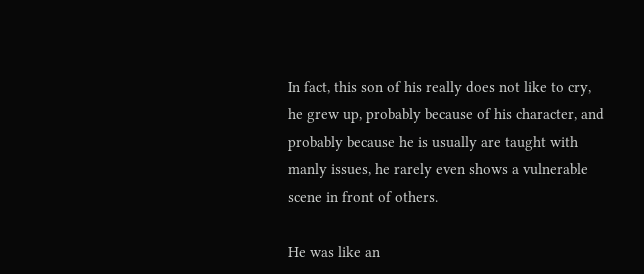In fact, this son of his really does not like to cry, he grew up, probably because of his character, and probably because he is usually are taught with manly issues, he rarely even shows a vulnerable scene in front of others.

He was like an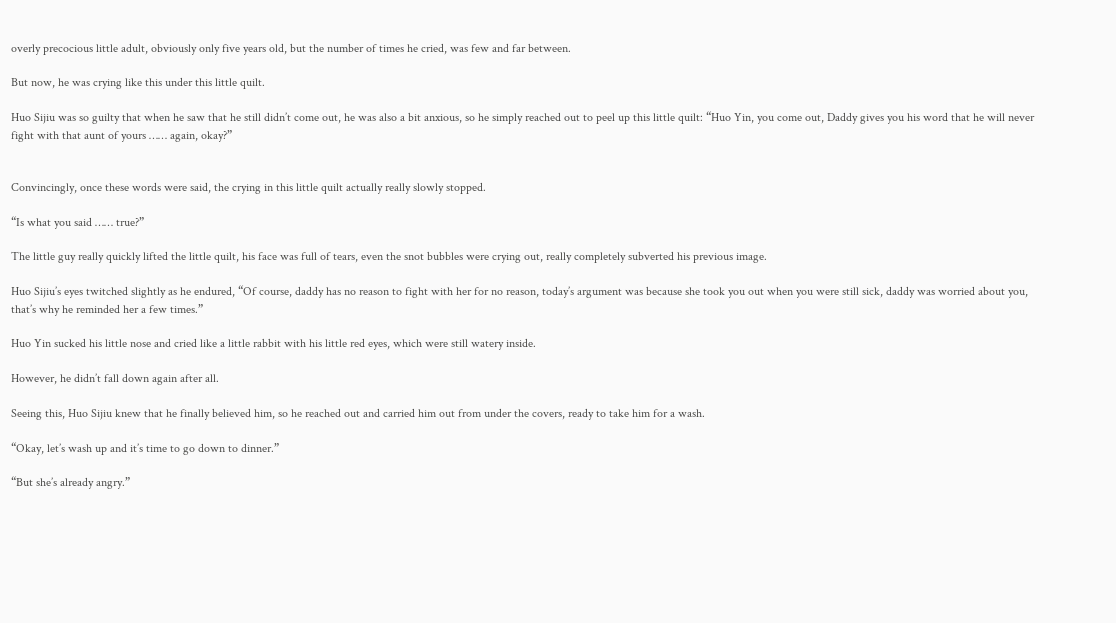overly precocious little adult, obviously only five years old, but the number of times he cried, was few and far between.

But now, he was crying like this under this little quilt.

Huo Sijiu was so guilty that when he saw that he still didn’t come out, he was also a bit anxious, so he simply reached out to peel up this little quilt: “Huo Yin, you come out, Daddy gives you his word that he will never fight with that aunt of yours …… again, okay?”


Convincingly, once these words were said, the crying in this little quilt actually really slowly stopped.

“Is what you said …… true?”

The little guy really quickly lifted the little quilt, his face was full of tears, even the snot bubbles were crying out, really completely subverted his previous image.

Huo Sijiu’s eyes twitched slightly as he endured, “Of course, daddy has no reason to fight with her for no reason, today’s argument was because she took you out when you were still sick, daddy was worried about you, that’s why he reminded her a few times.”

Huo Yin sucked his little nose and cried like a little rabbit with his little red eyes, which were still watery inside.

However, he didn’t fall down again after all.

Seeing this, Huo Sijiu knew that he finally believed him, so he reached out and carried him out from under the covers, ready to take him for a wash.

“Okay, let’s wash up and it’s time to go down to dinner.”

“But she’s already angry.”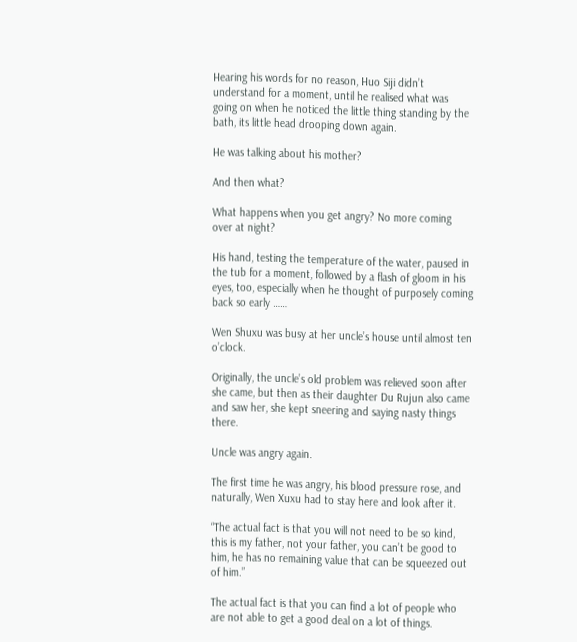Hearing his words for no reason, Huo Siji didn’t understand for a moment, until he realised what was going on when he noticed the little thing standing by the bath, its little head drooping down again.

He was talking about his mother?

And then what?

What happens when you get angry? No more coming over at night?

His hand, testing the temperature of the water, paused in the tub for a moment, followed by a flash of gloom in his eyes, too, especially when he thought of purposely coming back so early ……

Wen Shuxu was busy at her uncle’s house until almost ten o’clock.

Originally, the uncle’s old problem was relieved soon after she came, but then as their daughter Du Rujun also came and saw her, she kept sneering and saying nasty things there.

Uncle was angry again.

The first time he was angry, his blood pressure rose, and naturally, Wen Xuxu had to stay here and look after it.

“The actual fact is that you will not need to be so kind, this is my father, not your father, you can’t be good to him, he has no remaining value that can be squeezed out of him.”

The actual fact is that you can find a lot of people who are not able to get a good deal on a lot of things.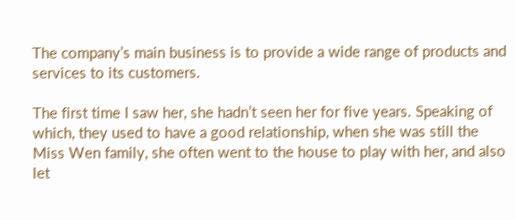The company’s main business is to provide a wide range of products and services to its customers.

The first time I saw her, she hadn’t seen her for five years. Speaking of which, they used to have a good relationship, when she was still the Miss Wen family, she often went to the house to play with her, and also let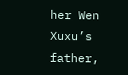her Wen Xuxu’s father,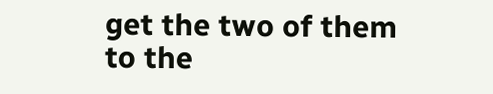get the two of them to the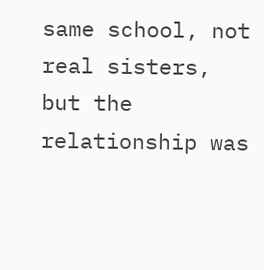same school, not real sisters, but the relationship was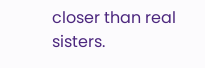closer than real sisters.